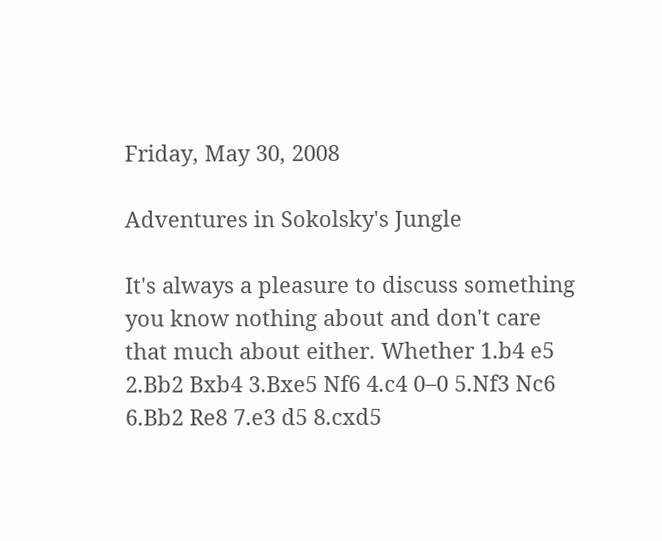Friday, May 30, 2008

Adventures in Sokolsky's Jungle

It's always a pleasure to discuss something you know nothing about and don't care that much about either. Whether 1.b4 e5 2.Bb2 Bxb4 3.Bxe5 Nf6 4.c4 0–0 5.Nf3 Nc6 6.Bb2 Re8 7.e3 d5 8.cxd5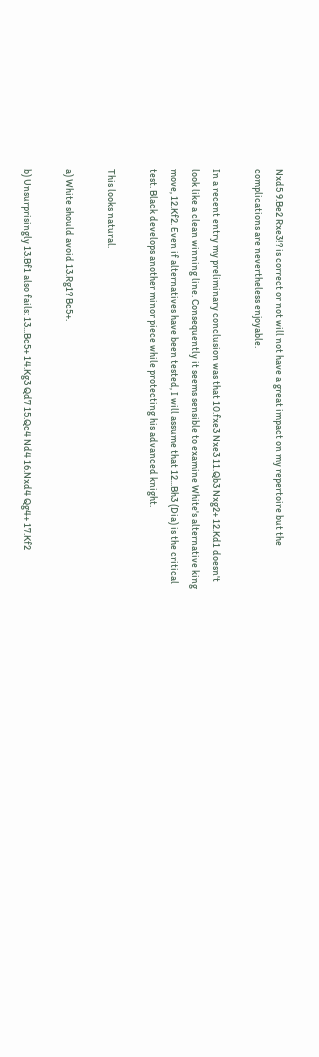Nxd5 9.Be2 Rxe3!? is correct or not will not have a great impact on my repertoire but the complications are nevertheless enjoyable.

In a recent entry my preliminary conclusion was that 10.fxe3 Nxe3 11.Qb3 Nxg2+ 12.Kd1 doesn't look like a clean winning line. Consequently it seems sensible to examine White's alternative king move, 12.Kf2. Even if alternatives have been tested, I will assume that 12...Bh3 (Dia) is the critical test. Black develops another minor piece while protecting his advanced knight.

This looks natural.

a) White should avoid 13.Rg1? Bc5+.

b) Unsurprisingly 13.Bf1 also fails: 13...Bc5+ 14.Kg3 Qd7 15.Qc4 Nd4 16.Nxd4 Qg4+ 17.Kf2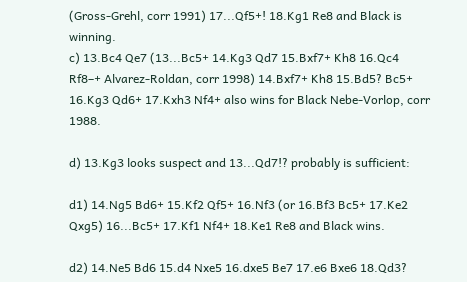(Gross-Grehl, corr 1991) 17...Qf5+! 18.Kg1 Re8 and Black is winning.
c) 13.Bc4 Qe7 (13...Bc5+ 14.Kg3 Qd7 15.Bxf7+ Kh8 16.Qc4 Rf8–+ Alvarez-Roldan, corr 1998) 14.Bxf7+ Kh8 15.Bd5? Bc5+ 16.Kg3 Qd6+ 17.Kxh3 Nf4+ also wins for Black Nebe-Vorlop, corr 1988.

d) 13.Kg3 looks suspect and 13...Qd7!? probably is sufficient:

d1) 14.Ng5 Bd6+ 15.Kf2 Qf5+ 16.Nf3 (or 16.Bf3 Bc5+ 17.Ke2 Qxg5) 16...Bc5+ 17.Kf1 Nf4+ 18.Ke1 Re8 and Black wins.

d2) 14.Ne5 Bd6 15.d4 Nxe5 16.dxe5 Be7 17.e6 Bxe6 18.Qd3?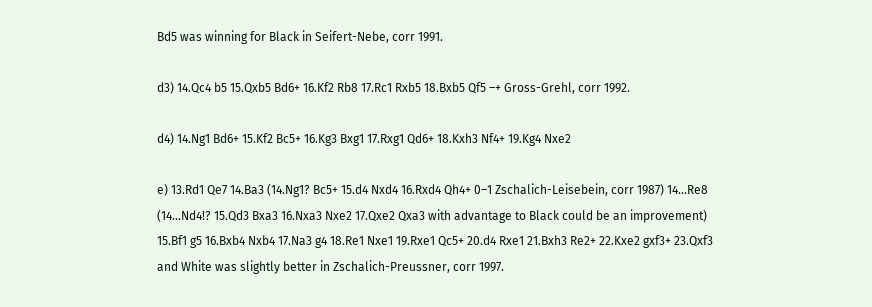Bd5 was winning for Black in Seifert-Nebe, corr 1991.

d3) 14.Qc4 b5 15.Qxb5 Bd6+ 16.Kf2 Rb8 17.Rc1 Rxb5 18.Bxb5 Qf5 –+ Gross-Grehl, corr 1992.

d4) 14.Ng1 Bd6+ 15.Kf2 Bc5+ 16.Kg3 Bxg1 17.Rxg1 Qd6+ 18.Kxh3 Nf4+ 19.Kg4 Nxe2

e) 13.Rd1 Qe7 14.Ba3 (14.Ng1? Bc5+ 15.d4 Nxd4 16.Rxd4 Qh4+ 0–1 Zschalich-Leisebein, corr 1987) 14...Re8 (14...Nd4!? 15.Qd3 Bxa3 16.Nxa3 Nxe2 17.Qxe2 Qxa3 with advantage to Black could be an improvement) 15.Bf1 g5 16.Bxb4 Nxb4 17.Na3 g4 18.Re1 Nxe1 19.Rxe1 Qc5+ 20.d4 Rxe1 21.Bxh3 Re2+ 22.Kxe2 gxf3+ 23.Qxf3 and White was slightly better in Zschalich-Preussner, corr 1997.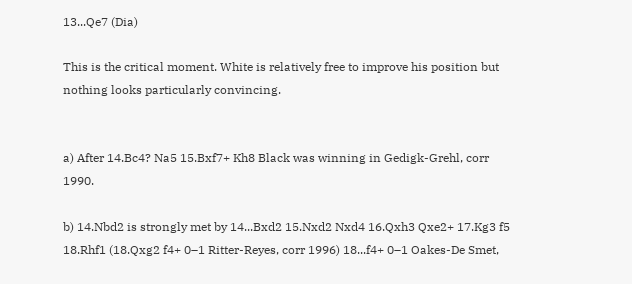13...Qe7 (Dia)

This is the critical moment. White is relatively free to improve his position but nothing looks particularly convincing.


a) After 14.Bc4? Na5 15.Bxf7+ Kh8 Black was winning in Gedigk-Grehl, corr 1990.

b) 14.Nbd2 is strongly met by 14...Bxd2 15.Nxd2 Nxd4 16.Qxh3 Qxe2+ 17.Kg3 f5 18.Rhf1 (18.Qxg2 f4+ 0–1 Ritter-Reyes, corr 1996) 18...f4+ 0–1 Oakes-De Smet,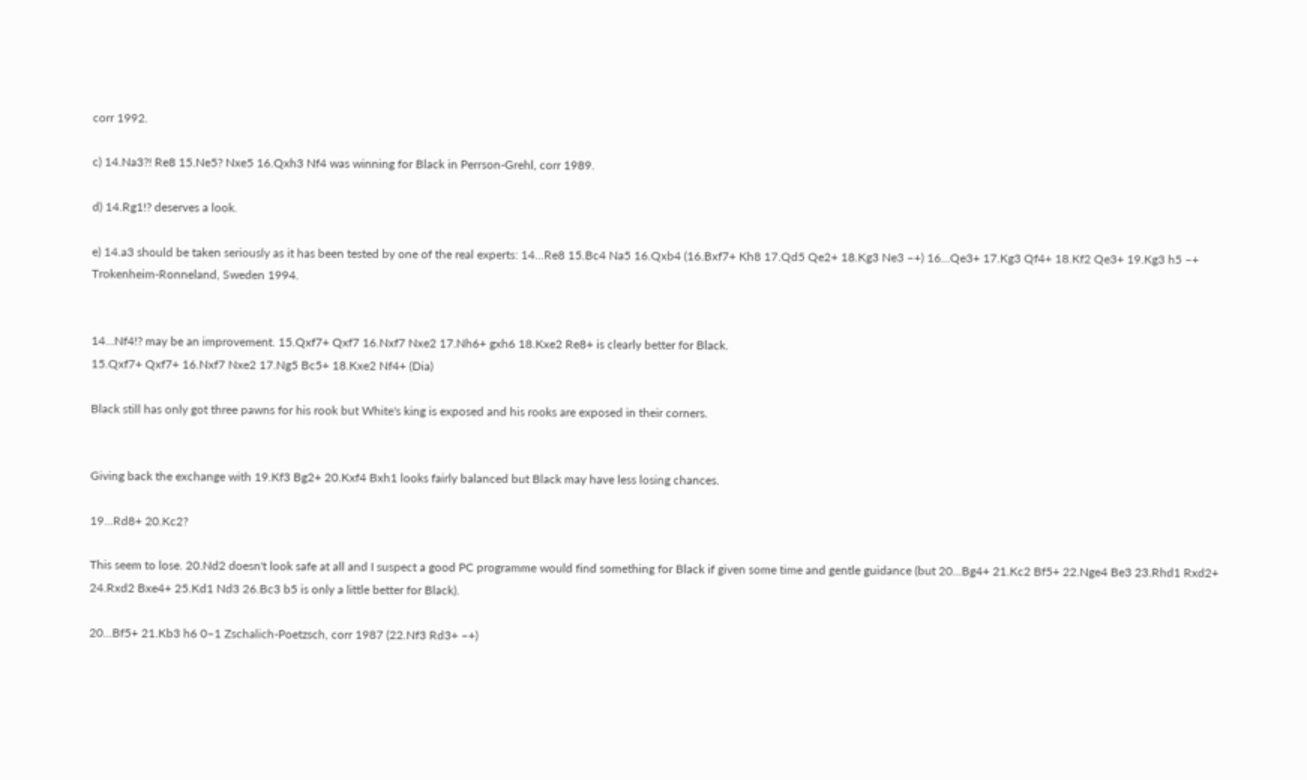corr 1992.

c) 14.Na3?! Re8 15.Ne5? Nxe5 16.Qxh3 Nf4 was winning for Black in Perrson-Grehl, corr 1989.

d) 14.Rg1!? deserves a look.

e) 14.a3 should be taken seriously as it has been tested by one of the real experts: 14...Re8 15.Bc4 Na5 16.Qxb4 (16.Bxf7+ Kh8 17.Qd5 Qe2+ 18.Kg3 Ne3 –+) 16...Qe3+ 17.Kg3 Qf4+ 18.Kf2 Qe3+ 19.Kg3 h5 –+ Trokenheim-Ronneland, Sweden 1994.


14...Nf4!? may be an improvement. 15.Qxf7+ Qxf7 16.Nxf7 Nxe2 17.Nh6+ gxh6 18.Kxe2 Re8+ is clearly better for Black.
15.Qxf7+ Qxf7+ 16.Nxf7 Nxe2 17.Ng5 Bc5+ 18.Kxe2 Nf4+ (Dia)

Black still has only got three pawns for his rook but White's king is exposed and his rooks are exposed in their corners.


Giving back the exchange with 19.Kf3 Bg2+ 20.Kxf4 Bxh1 looks fairly balanced but Black may have less losing chances.

19...Rd8+ 20.Kc2?

This seem to lose. 20.Nd2 doesn't look safe at all and I suspect a good PC programme would find something for Black if given some time and gentle guidance (but 20...Bg4+ 21.Kc2 Bf5+ 22.Nge4 Be3 23.Rhd1 Rxd2+ 24.Rxd2 Bxe4+ 25.Kd1 Nd3 26.Bc3 b5 is only a little better for Black).

20...Bf5+ 21.Kb3 h6 0–1 Zschalich-Poetzsch, corr 1987 (22.Nf3 Rd3+ –+)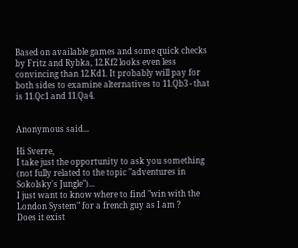Based on available games and some quick checks by Fritz and Rybka, 12.Kf2 looks even less convincing than 12.Kd1. It probably will pay for both sides to examine alternatives to 11.Qb3 - that is 11.Qc1 and 11.Qa4.


Anonymous said...

Hi Sverre,
I take just the opportunity to ask you something (not fully related to the topic "adventures in Sokolsky's Jungle")...
I just want to know where to find "win with the London System" for a french guy as I am ?
Does it exist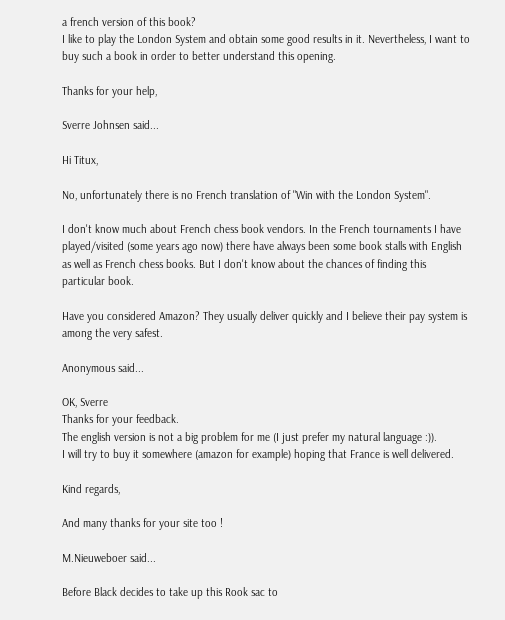a french version of this book?
I like to play the London System and obtain some good results in it. Nevertheless, I want to buy such a book in order to better understand this opening.

Thanks for your help,

Sverre Johnsen said...

Hi Titux,

No, unfortunately there is no French translation of "Win with the London System".

I don't know much about French chess book vendors. In the French tournaments I have played/visited (some years ago now) there have always been some book stalls with English as well as French chess books. But I don't know about the chances of finding this particular book.

Have you considered Amazon? They usually deliver quickly and I believe their pay system is among the very safest.

Anonymous said...

OK, Sverre
Thanks for your feedback.
The english version is not a big problem for me (I just prefer my natural language :)).
I will try to buy it somewhere (amazon for example) hoping that France is well delivered.

Kind regards,

And many thanks for your site too !

M.Nieuweboer said...

Before Black decides to take up this Rook sac to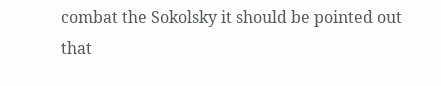combat the Sokolsky it should be pointed out that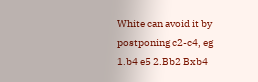White can avoid it by postponing c2-c4, eg 1.b4 e5 2.Bb2 Bxb4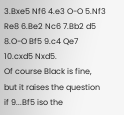3.Bxe5 Nf6 4.e3 O-O 5.Nf3 Re8 6.Be2 Nc6 7.Bb2 d5 8.O-O Bf5 9.c4 Qe7 10.cxd5 Nxd5.
Of course Black is fine, but it raises the question if 9...Bf5 iso the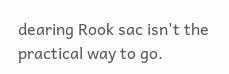dearing Rook sac isn't the practical way to go.